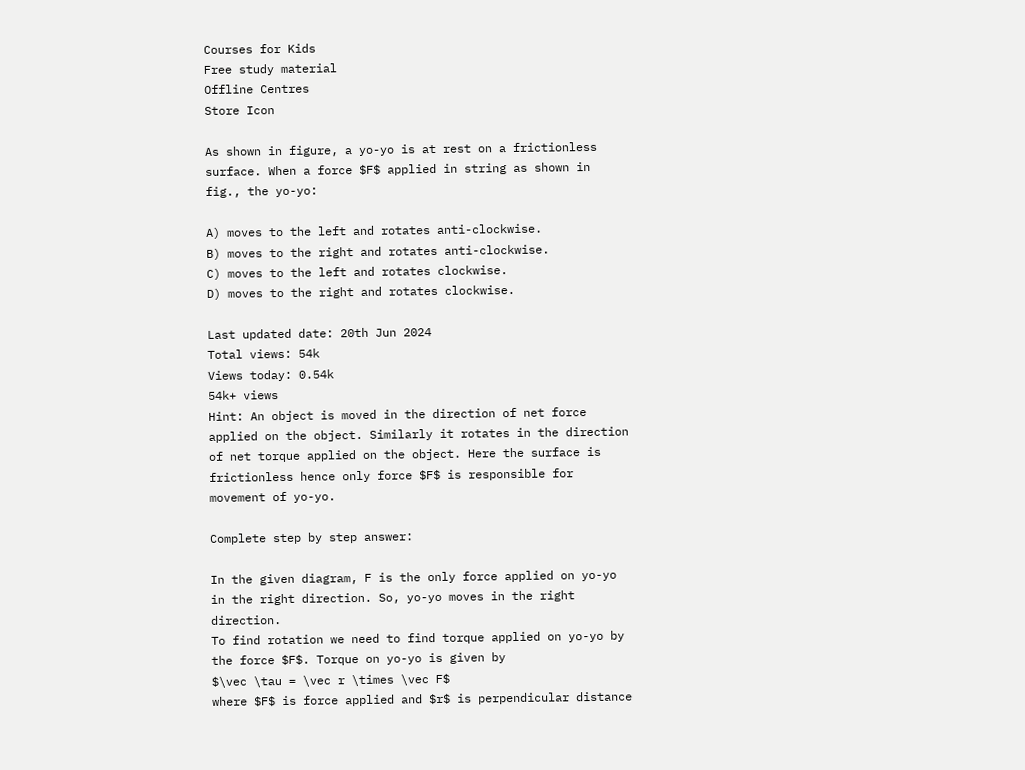Courses for Kids
Free study material
Offline Centres
Store Icon

As shown in figure, a yo-yo is at rest on a frictionless surface. When a force $F$ applied in string as shown in fig., the yo-yo:

A) moves to the left and rotates anti-clockwise.
B) moves to the right and rotates anti-clockwise.
C) moves to the left and rotates clockwise.
D) moves to the right and rotates clockwise.

Last updated date: 20th Jun 2024
Total views: 54k
Views today: 0.54k
54k+ views
Hint: An object is moved in the direction of net force applied on the object. Similarly it rotates in the direction of net torque applied on the object. Here the surface is frictionless hence only force $F$ is responsible for movement of yo-yo.

Complete step by step answer:

In the given diagram, F is the only force applied on yo-yo in the right direction. So, yo-yo moves in the right direction.
To find rotation we need to find torque applied on yo-yo by the force $F$. Torque on yo-yo is given by
$\vec \tau = \vec r \times \vec F$
where $F$ is force applied and $r$ is perpendicular distance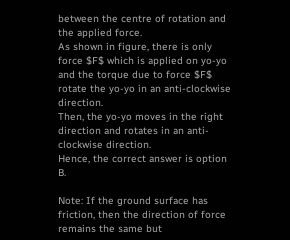between the centre of rotation and the applied force.
As shown in figure, there is only force $F$ which is applied on yo-yo and the torque due to force $F$ rotate the yo-yo in an anti-clockwise direction.
Then, the yo-yo moves in the right direction and rotates in an anti-clockwise direction.
Hence, the correct answer is option B.

Note: If the ground surface has friction, then the direction of force remains the same but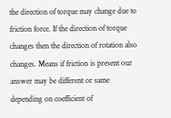the direction of torque may change due to friction force. If the direction of torque changes then the direction of rotation also changes. Means if friction is present our answer may be different or same depending on coefficient of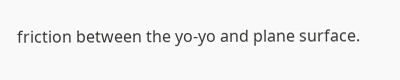friction between the yo-yo and plane surface.